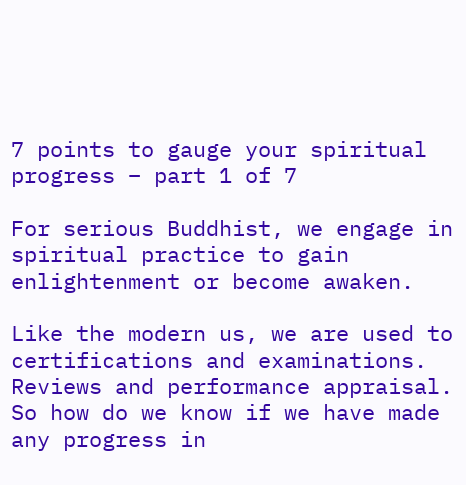7 points to gauge your spiritual progress – part 1 of 7

For serious Buddhist, we engage in spiritual practice to gain enlightenment or become awaken.

Like the modern us, we are used to certifications and examinations. Reviews and performance appraisal. So how do we know if we have made any progress in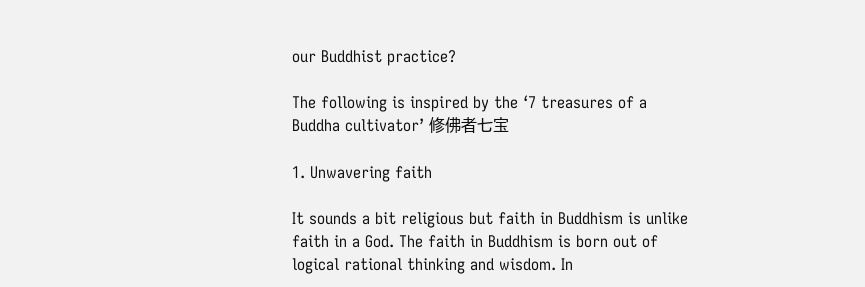our Buddhist practice?

The following is inspired by the ‘7 treasures of a Buddha cultivator’ 修佛者七宝

1. Unwavering faith

It sounds a bit religious but faith in Buddhism is unlike faith in a God. The faith in Buddhism is born out of logical rational thinking and wisdom. In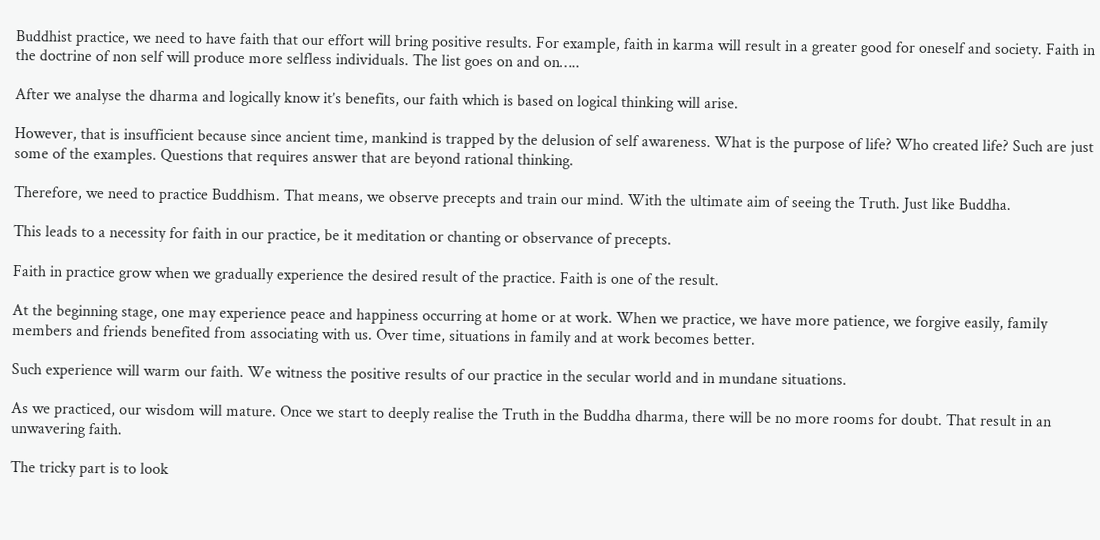Buddhist practice, we need to have faith that our effort will bring positive results. For example, faith in karma will result in a greater good for oneself and society. Faith in the doctrine of non self will produce more selfless individuals. The list goes on and on…..

After we analyse the dharma and logically know it’s benefits, our faith which is based on logical thinking will arise.

However, that is insufficient because since ancient time, mankind is trapped by the delusion of self awareness. What is the purpose of life? Who created life? Such are just some of the examples. Questions that requires answer that are beyond rational thinking.

Therefore, we need to practice Buddhism. That means, we observe precepts and train our mind. With the ultimate aim of seeing the Truth. Just like Buddha.

This leads to a necessity for faith in our practice, be it meditation or chanting or observance of precepts.

Faith in practice grow when we gradually experience the desired result of the practice. Faith is one of the result.

At the beginning stage, one may experience peace and happiness occurring at home or at work. When we practice, we have more patience, we forgive easily, family members and friends benefited from associating with us. Over time, situations in family and at work becomes better.

Such experience will warm our faith. We witness the positive results of our practice in the secular world and in mundane situations.

As we practiced, our wisdom will mature. Once we start to deeply realise the Truth in the Buddha dharma, there will be no more rooms for doubt. That result in an unwavering faith.

The tricky part is to look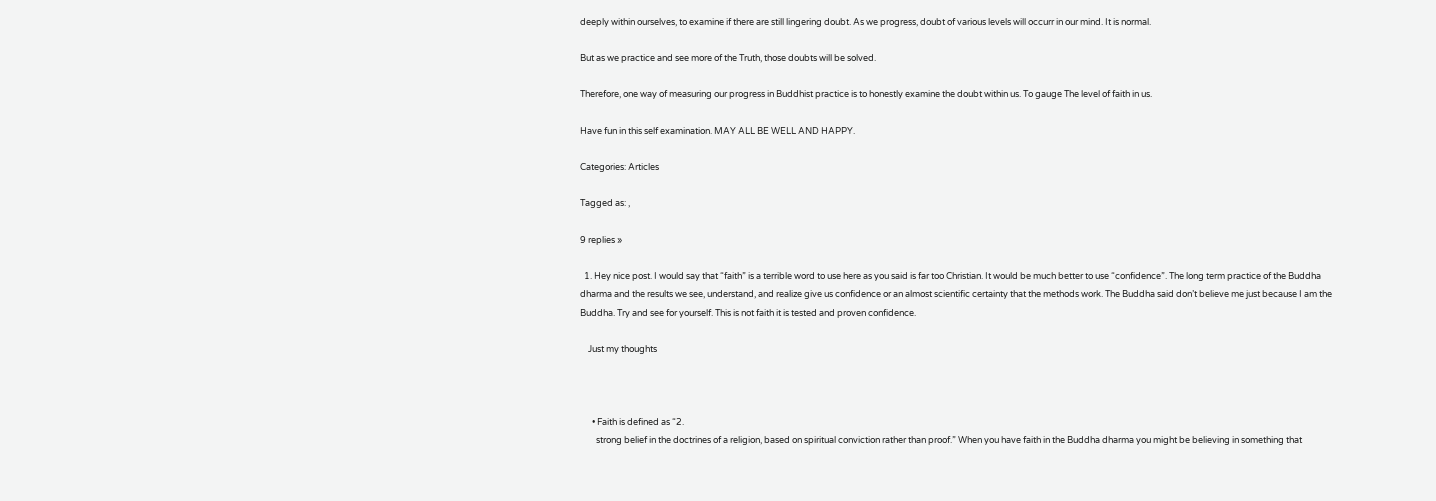deeply within ourselves, to examine if there are still lingering doubt. As we progress, doubt of various levels will occurr in our mind. It is normal.

But as we practice and see more of the Truth, those doubts will be solved.

Therefore, one way of measuring our progress in Buddhist practice is to honestly examine the doubt within us. To gauge The level of faith in us.

Have fun in this self examination. MAY ALL BE WELL AND HAPPY.

Categories: Articles

Tagged as: ,

9 replies »

  1. Hey nice post. I would say that “faith” is a terrible word to use here as you said is far too Christian. It would be much better to use “confidence”. The long term practice of the Buddha dharma and the results we see, understand, and realize give us confidence or an almost scientific certainty that the methods work. The Buddha said don’t believe me just because I am the Buddha. Try and see for yourself. This is not faith it is tested and proven confidence.

    Just my thoughts



      • Faith is defined as “2.
        strong belief in the doctrines of a religion, based on spiritual conviction rather than proof.” When you have faith in the Buddha dharma you might be believing in something that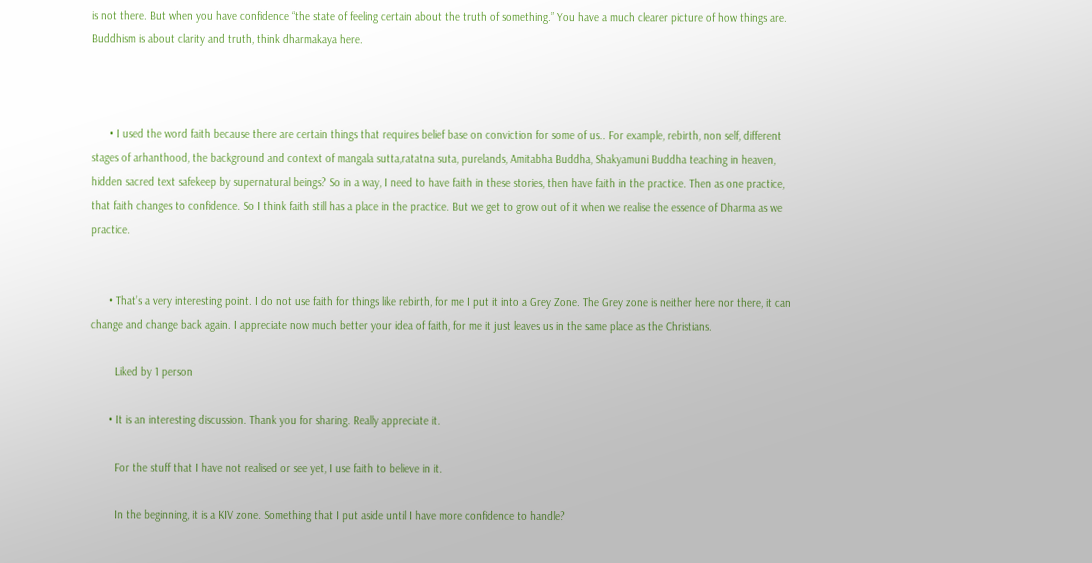is not there. But when you have confidence “the state of feeling certain about the truth of something.” You have a much clearer picture of how things are. Buddhism is about clarity and truth, think dharmakaya here.



      • I used the word faith because there are certain things that requires belief base on conviction for some of us.. For example, rebirth, non self, different stages of arhanthood, the background and context of mangala sutta,ratatna suta, purelands, Amitabha Buddha, Shakyamuni Buddha teaching in heaven, hidden sacred text safekeep by supernatural beings? So in a way, I need to have faith in these stories, then have faith in the practice. Then as one practice, that faith changes to confidence. So I think faith still has a place in the practice. But we get to grow out of it when we realise the essence of Dharma as we practice.


      • That’s a very interesting point. I do not use faith for things like rebirth, for me I put it into a Grey Zone. The Grey zone is neither here nor there, it can change and change back again. I appreciate now much better your idea of faith, for me it just leaves us in the same place as the Christians.

        Liked by 1 person

      • It is an interesting discussion. Thank you for sharing. Really appreciate it.

        For the stuff that I have not realised or see yet, I use faith to believe in it.

        In the beginning, it is a KIV zone. Something that I put aside until I have more confidence to handle?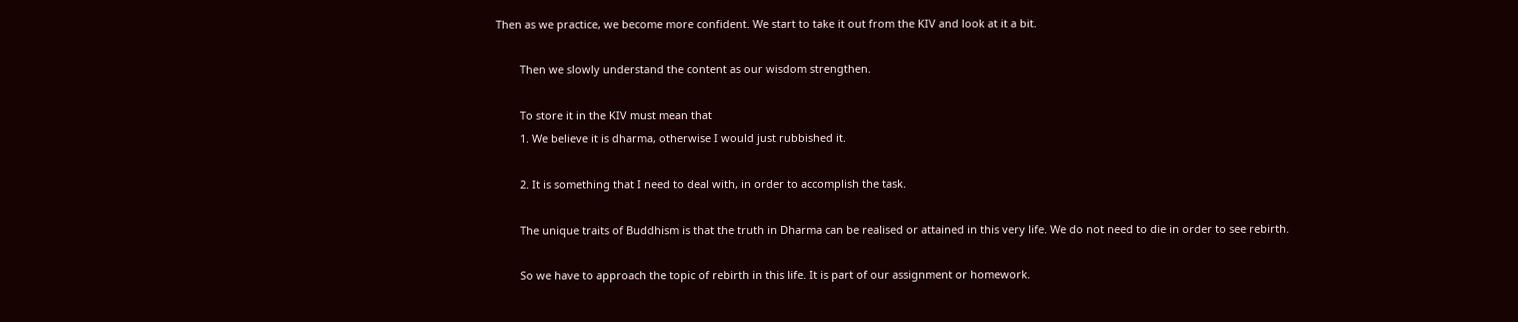Then as we practice, we become more confident. We start to take it out from the KIV and look at it a bit.

        Then we slowly understand the content as our wisdom strengthen.

        To store it in the KIV must mean that
        1. We believe it is dharma, otherwise I would just rubbished it.

        2. It is something that I need to deal with, in order to accomplish the task.

        The unique traits of Buddhism is that the truth in Dharma can be realised or attained in this very life. We do not need to die in order to see rebirth.

        So we have to approach the topic of rebirth in this life. It is part of our assignment or homework.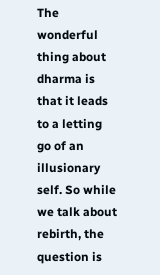The wonderful thing about dharma is that it leads to a letting go of an illusionary self. So while we talk about rebirth, the question is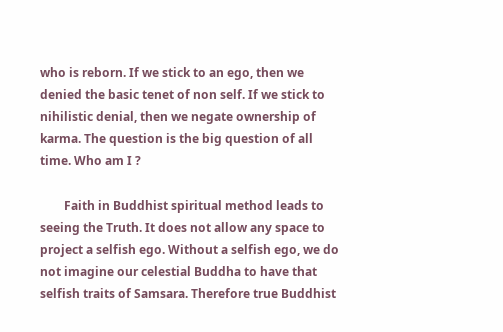who is reborn. If we stick to an ego, then we denied the basic tenet of non self. If we stick to nihilistic denial, then we negate ownership of karma. The question is the big question of all time. Who am I ?

        Faith in Buddhist spiritual method leads to seeing the Truth. It does not allow any space to project a selfish ego. Without a selfish ego, we do not imagine our celestial Buddha to have that selfish traits of Samsara. Therefore true Buddhist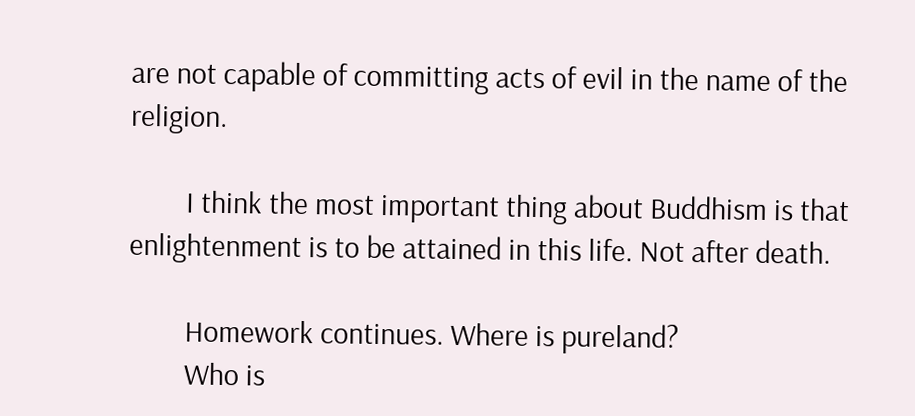are not capable of committing acts of evil in the name of the religion.

        I think the most important thing about Buddhism is that enlightenment is to be attained in this life. Not after death.

        Homework continues. Where is pureland?
        Who is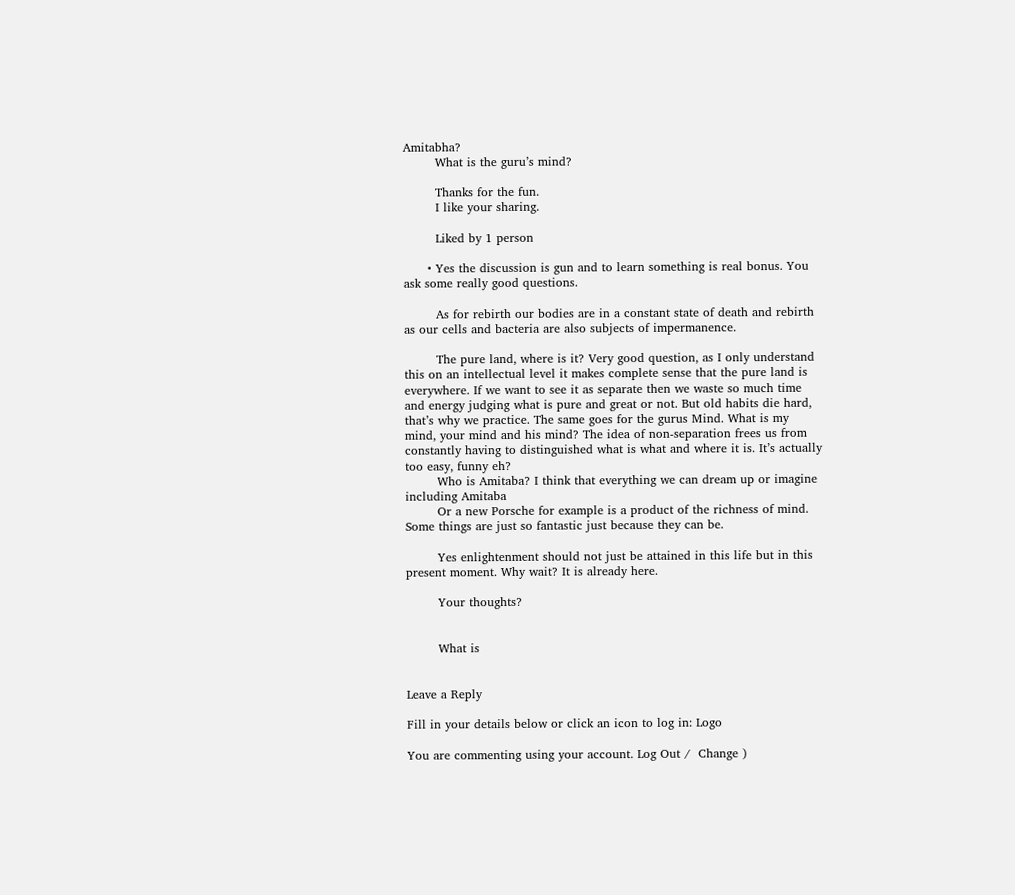Amitabha?
        What is the guru’s mind?

        Thanks for the fun.
        I like your sharing.

        Liked by 1 person

      • Yes the discussion is gun and to learn something is real bonus. You ask some really good questions.

        As for rebirth our bodies are in a constant state of death and rebirth as our cells and bacteria are also subjects of impermanence.

        The pure land, where is it? Very good question, as I only understand this on an intellectual level it makes complete sense that the pure land is everywhere. If we want to see it as separate then we waste so much time and energy judging what is pure and great or not. But old habits die hard, that’s why we practice. The same goes for the gurus Mind. What is my mind, your mind and his mind? The idea of non-separation frees us from constantly having to distinguished what is what and where it is. It’s actually too easy, funny eh?
        Who is Amitaba? I think that everything we can dream up or imagine including Amitaba
        Or a new Porsche for example is a product of the richness of mind. Some things are just so fantastic just because they can be.

        Yes enlightenment should not just be attained in this life but in this present moment. Why wait? It is already here.

        Your thoughts?


        What is


Leave a Reply

Fill in your details below or click an icon to log in: Logo

You are commenting using your account. Log Out /  Change )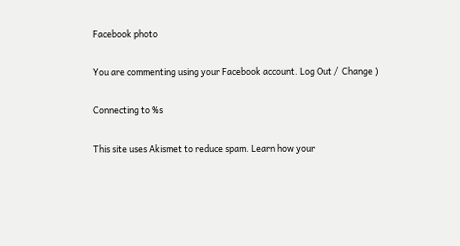Facebook photo

You are commenting using your Facebook account. Log Out /  Change )

Connecting to %s

This site uses Akismet to reduce spam. Learn how your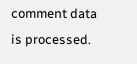comment data is processed.